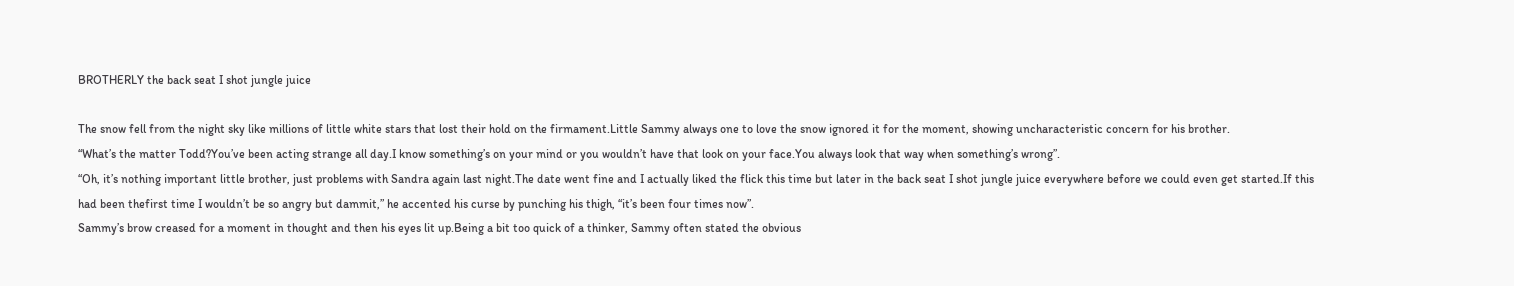BROTHERLY the back seat I shot jungle juice

The snow fell from the night sky like millions of little white stars that lost their hold on the firmament.Little Sammy always one to love the snow ignored it for the moment, showing uncharacteristic concern for his brother.
“What’s the matter Todd?You’ve been acting strange all day.I know something’s on your mind or you wouldn’t have that look on your face.You always look that way when something’s wrong”.
“Oh, it’s nothing important little brother, just problems with Sandra again last night.The date went fine and I actually liked the flick this time but later in the back seat I shot jungle juice everywhere before we could even get started.If this had been thefirst time I wouldn’t be so angry but dammit,” he accented his curse by punching his thigh, “it’s been four times now”.
Sammy’s brow creased for a moment in thought and then his eyes lit up.Being a bit too quick of a thinker, Sammy often stated the obvious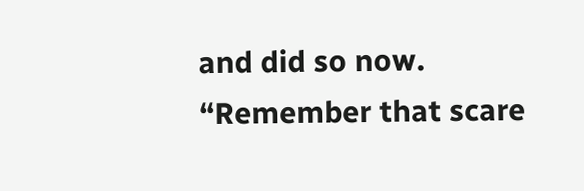and did so now.
“Remember that scare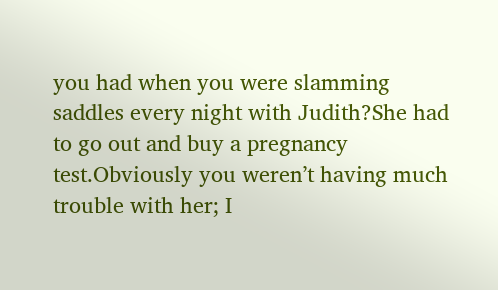you had when you were slamming saddles every night with Judith?She had to go out and buy a pregnancy test.Obviously you weren’t having much trouble with her; I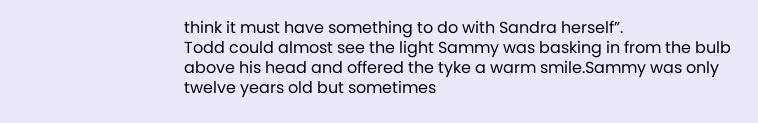think it must have something to do with Sandra herself”.
Todd could almost see the light Sammy was basking in from the bulb above his head and offered the tyke a warm smile.Sammy was only twelve years old but sometimes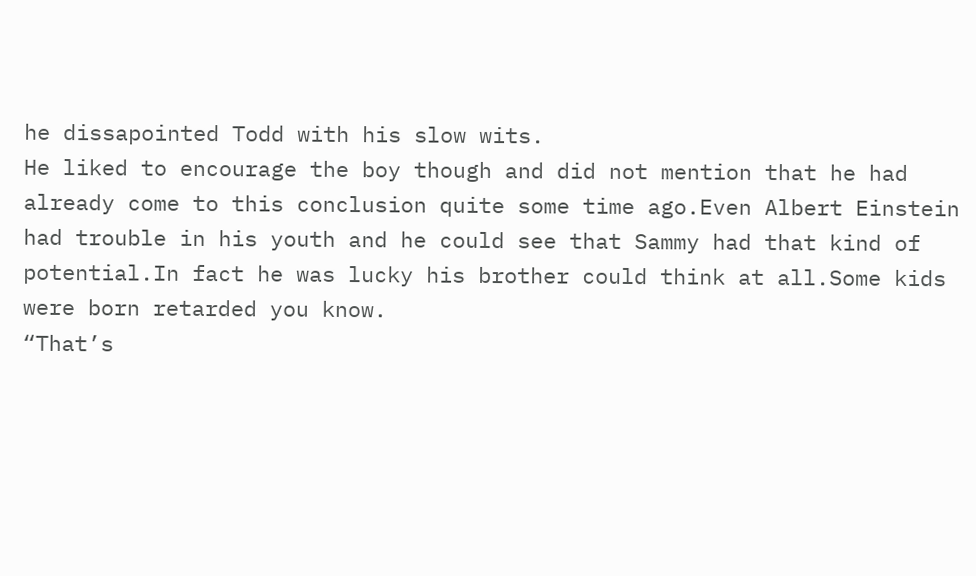he dissapointed Todd with his slow wits.
He liked to encourage the boy though and did not mention that he had already come to this conclusion quite some time ago.Even Albert Einstein had trouble in his youth and he could see that Sammy had that kind of potential.In fact he was lucky his brother could think at all.Some kids were born retarded you know.
“That’s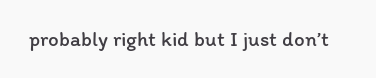probably right kid but I just don’t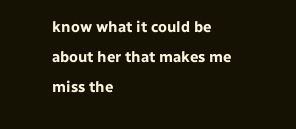know what it could be about her that makes me miss the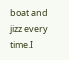boat and jizz every time.I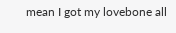mean I got my lovebone all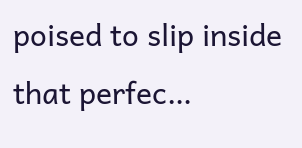poised to slip inside that perfec…